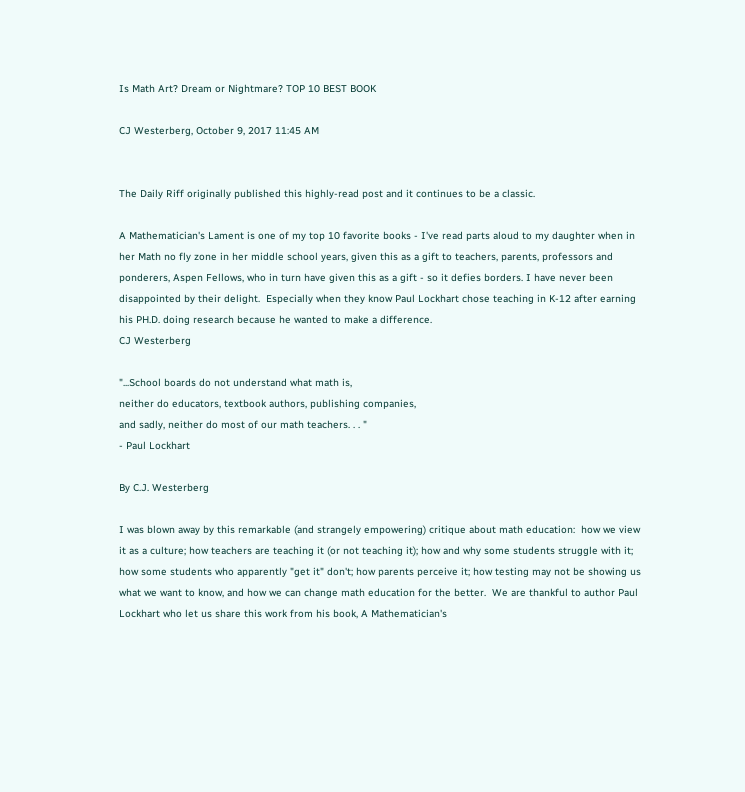Is Math Art? Dream or Nightmare? TOP 10 BEST BOOK

CJ Westerberg, October 9, 2017 11:45 AM


The Daily Riff originally published this highly-read post and it continues to be a classic.

A Mathematician's Lament is one of my top 10 favorite books - I've read parts aloud to my daughter when in her Math no fly zone in her middle school years, given this as a gift to teachers, parents, professors and ponderers, Aspen Fellows, who in turn have given this as a gift - so it defies borders. I have never been disappointed by their delight.  Especially when they know Paul Lockhart chose teaching in K-12 after earning his PH.D. doing research because he wanted to make a difference.
CJ Westerberg

"...School boards do not understand what math is,
neither do educators, textbook authors, publishing companies,
and sadly, neither do most of our math teachers. . . "
- Paul Lockhart

By C.J. Westerberg

I was blown away by this remarkable (and strangely empowering) critique about math education:  how we view it as a culture; how teachers are teaching it (or not teaching it); how and why some students struggle with it; how some students who apparently "get it" don't; how parents perceive it; how testing may not be showing us what we want to know, and how we can change math education for the better.  We are thankful to author Paul Lockhart who let us share this work from his book, A Mathematician's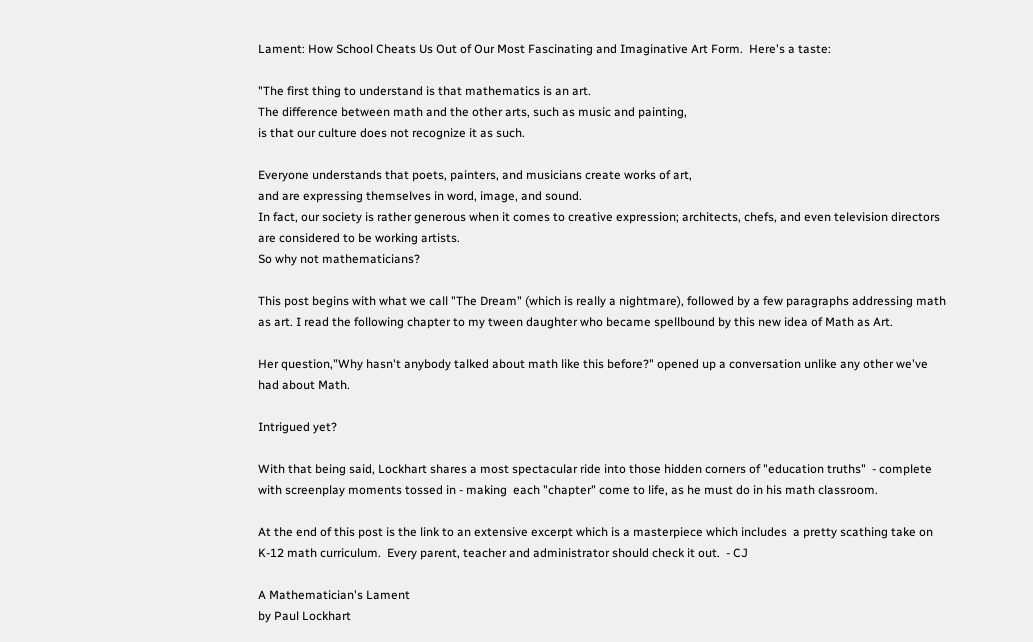Lament: How School Cheats Us Out of Our Most Fascinating and Imaginative Art Form.  Here's a taste:

"The first thing to understand is that mathematics is an art.
The difference between math and the other arts, such as music and painting,
is that our culture does not recognize it as such.

Everyone understands that poets, painters, and musicians create works of art,
and are expressing themselves in word, image, and sound.
In fact, our society is rather generous when it comes to creative expression; architects, chefs, and even television directors are considered to be working artists.
So why not mathematicians?

This post begins with what we call "The Dream" (which is really a nightmare), followed by a few paragraphs addressing math as art. I read the following chapter to my tween daughter who became spellbound by this new idea of Math as Art.

Her question,"Why hasn't anybody talked about math like this before?" opened up a conversation unlike any other we've had about Math.

Intrigued yet?

With that being said, Lockhart shares a most spectacular ride into those hidden corners of "education truths"  - complete with screenplay moments tossed in - making  each "chapter" come to life, as he must do in his math classroom.

At the end of this post is the link to an extensive excerpt which is a masterpiece which includes  a pretty scathing take on K-12 math curriculum.  Every parent, teacher and administrator should check it out.  - CJ

A Mathematician's Lament
by Paul Lockhart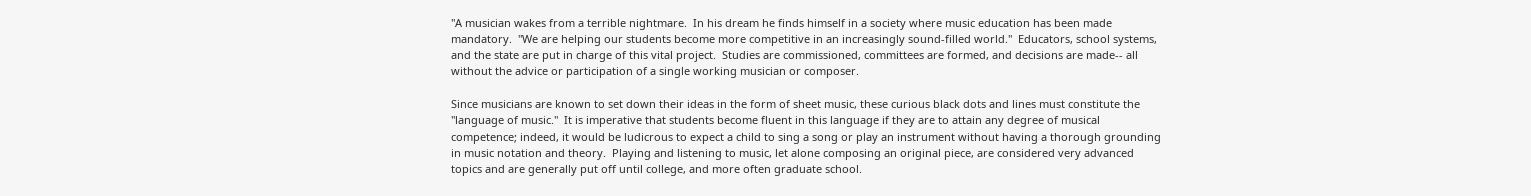"A musician wakes from a terrible nightmare.  In his dream he finds himself in a society where music education has been made mandatory.  "We are helping our students become more competitive in an increasingly sound-filled world."  Educators, school systems, and the state are put in charge of this vital project.  Studies are commissioned, committees are formed, and decisions are made-- all without the advice or participation of a single working musician or composer.

Since musicians are known to set down their ideas in the form of sheet music, these curious black dots and lines must constitute the "language of music."  It is imperative that students become fluent in this language if they are to attain any degree of musical competence; indeed, it would be ludicrous to expect a child to sing a song or play an instrument without having a thorough grounding in music notation and theory.  Playing and listening to music, let alone composing an original piece, are considered very advanced topics and are generally put off until college, and more often graduate school.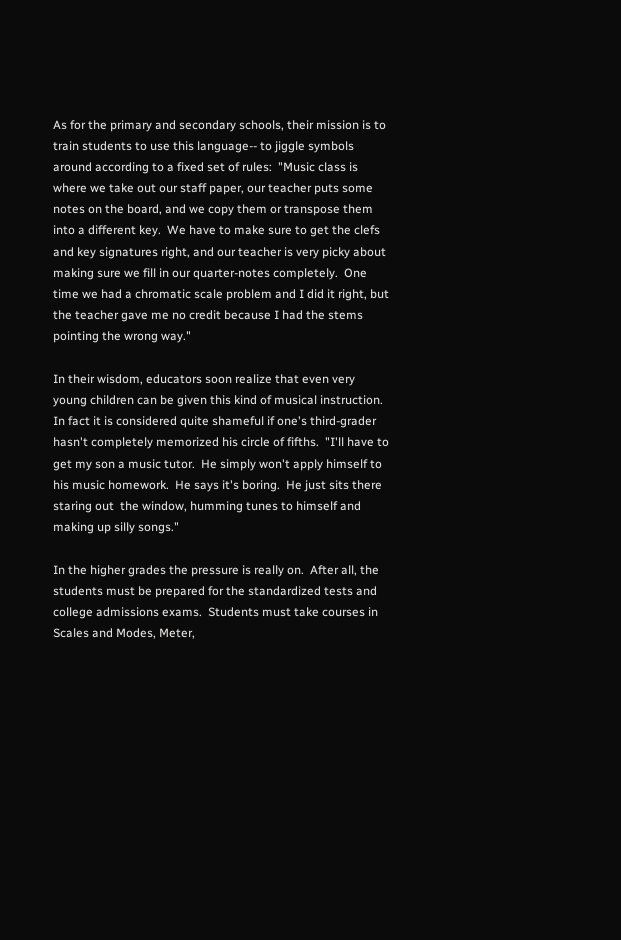As for the primary and secondary schools, their mission is to train students to use this language-- to jiggle symbols around according to a fixed set of rules:  "Music class is where we take out our staff paper, our teacher puts some notes on the board, and we copy them or transpose them into a different key.  We have to make sure to get the clefs and key signatures right, and our teacher is very picky about making sure we fill in our quarter-notes completely.  One time we had a chromatic scale problem and I did it right, but the teacher gave me no credit because I had the stems pointing the wrong way."

In their wisdom, educators soon realize that even very young children can be given this kind of musical instruction.  In fact it is considered quite shameful if one's third-grader hasn't completely memorized his circle of fifths.  "I'll have to get my son a music tutor.  He simply won't apply himself to his music homework.  He says it's boring.  He just sits there staring out  the window, humming tunes to himself and making up silly songs."

In the higher grades the pressure is really on.  After all, the students must be prepared for the standardized tests and college admissions exams.  Students must take courses in Scales and Modes, Meter,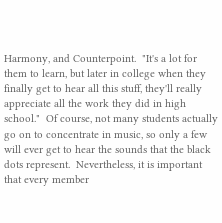Harmony, and Counterpoint.  "It's a lot for them to learn, but later in college when they finally get to hear all this stuff, they'll really appreciate all the work they did in high school."  Of course, not many students actually go on to concentrate in music, so only a few will ever get to hear the sounds that the black dots represent.  Nevertheless, it is important that every member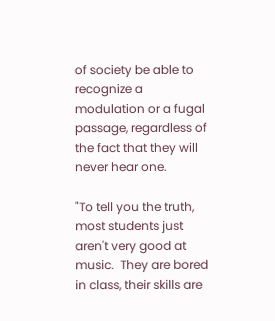of society be able to recognize a modulation or a fugal passage, regardless of the fact that they will never hear one.

"To tell you the truth, most students just aren't very good at music.  They are bored in class, their skills are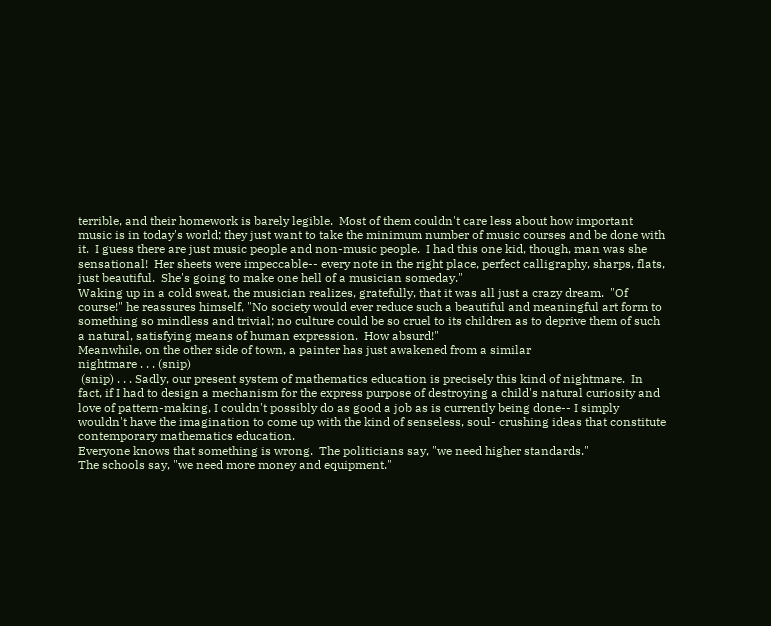terrible, and their homework is barely legible.  Most of them couldn't care less about how important music is in today's world; they just want to take the minimum number of music courses and be done with it.  I guess there are just music people and non-music people.  I had this one kid, though, man was she sensational!  Her sheets were impeccable-- every note in the right place, perfect calligraphy, sharps, flats, just beautiful.  She's going to make one hell of a musician someday."
Waking up in a cold sweat, the musician realizes, gratefully, that it was all just a crazy dream.  "Of course!" he reassures himself, "No society would ever reduce such a beautiful and meaningful art form to something so mindless and trivial; no culture could be so cruel to its children as to deprive them of such a natural, satisfying means of human expression.  How absurd!"
Meanwhile, on the other side of town, a painter has just awakened from a similar
nightmare . . . (snip)
 (snip) . . . Sadly, our present system of mathematics education is precisely this kind of nightmare.  In fact, if I had to design a mechanism for the express purpose of destroying a child's natural curiosity and love of pattern-making, I couldn't possibly do as good a job as is currently being done-- I simply wouldn't have the imagination to come up with the kind of senseless, soul- crushing ideas that constitute contemporary mathematics education.
Everyone knows that something is wrong.  The politicians say, "we need higher standards."
The schools say, "we need more money and equipment."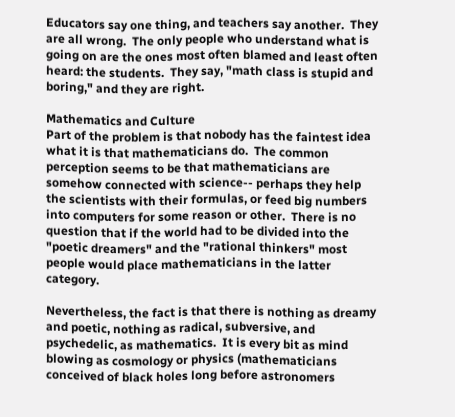Educators say one thing, and teachers say another.  They are all wrong.  The only people who understand what is going on are the ones most often blamed and least often heard: the students.  They say, "math class is stupid and boring," and they are right.

Mathematics and Culture
Part of the problem is that nobody has the faintest idea what it is that mathematicians do.  The common perception seems to be that mathematicians are somehow connected with science-- perhaps they help the scientists with their formulas, or feed big numbers into computers for some reason or other.  There is no question that if the world had to be divided into the "poetic dreamers" and the "rational thinkers" most people would place mathematicians in the latter category.

Nevertheless, the fact is that there is nothing as dreamy and poetic, nothing as radical, subversive, and psychedelic, as mathematics.  It is every bit as mind blowing as cosmology or physics (mathematicians conceived of black holes long before astronomers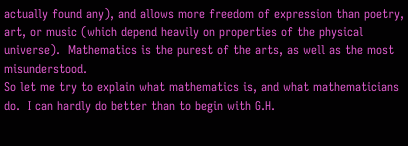actually found any), and allows more freedom of expression than poetry, art, or music (which depend heavily on properties of the physical universe).  Mathematics is the purest of the arts, as well as the most misunderstood.
So let me try to explain what mathematics is, and what mathematicians do.  I can hardly do better than to begin with G.H.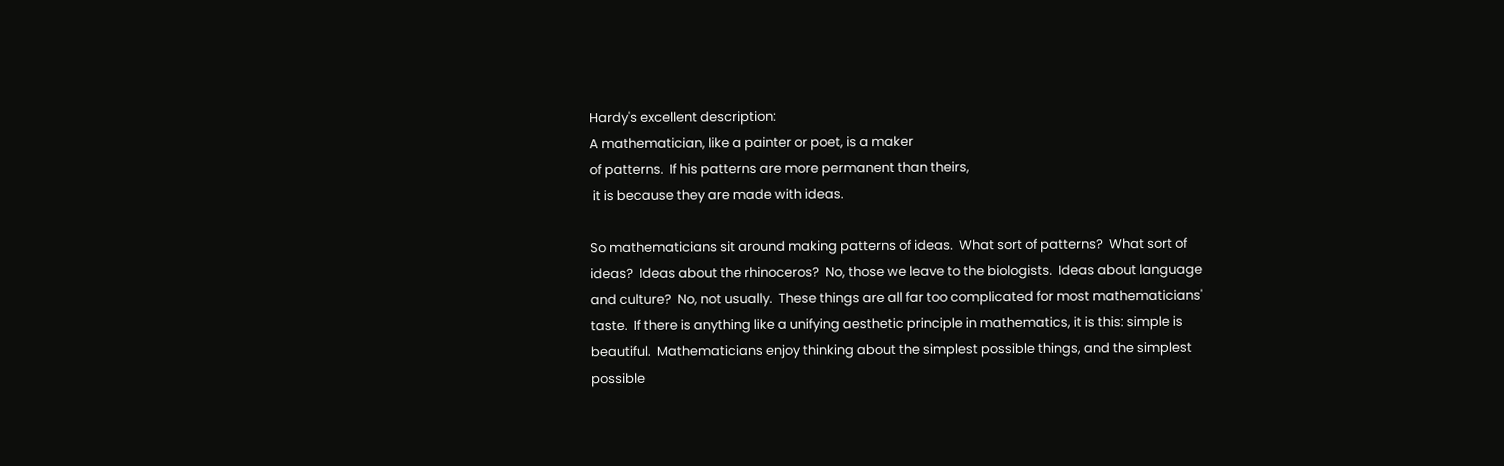Hardy's excellent description:
A mathematician, like a painter or poet, is a maker
of patterns.  If his patterns are more permanent than theirs,
 it is because they are made with ideas.

So mathematicians sit around making patterns of ideas.  What sort of patterns?  What sort of ideas?  Ideas about the rhinoceros?  No, those we leave to the biologists.  Ideas about language and culture?  No, not usually.  These things are all far too complicated for most mathematicians' taste.  If there is anything like a unifying aesthetic principle in mathematics, it is this: simple is beautiful.  Mathematicians enjoy thinking about the simplest possible things, and the simplest possible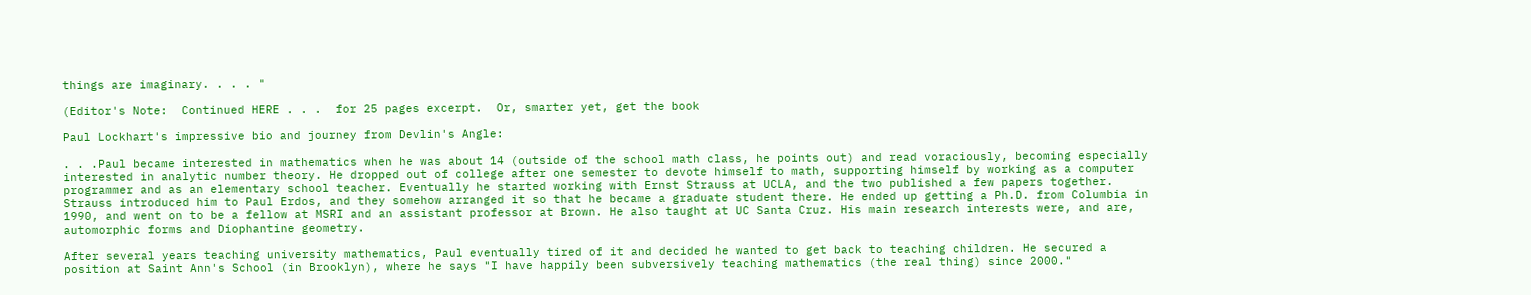things are imaginary. . . . "

(Editor's Note:  Continued HERE . . .  for 25 pages excerpt.  Or, smarter yet, get the book

Paul Lockhart's impressive bio and journey from Devlin's Angle:

. . .Paul became interested in mathematics when he was about 14 (outside of the school math class, he points out) and read voraciously, becoming especially interested in analytic number theory. He dropped out of college after one semester to devote himself to math, supporting himself by working as a computer programmer and as an elementary school teacher. Eventually he started working with Ernst Strauss at UCLA, and the two published a few papers together. Strauss introduced him to Paul Erdos, and they somehow arranged it so that he became a graduate student there. He ended up getting a Ph.D. from Columbia in 1990, and went on to be a fellow at MSRI and an assistant professor at Brown. He also taught at UC Santa Cruz. His main research interests were, and are, automorphic forms and Diophantine geometry.

After several years teaching university mathematics, Paul eventually tired of it and decided he wanted to get back to teaching children. He secured a position at Saint Ann's School (in Brooklyn), where he says "I have happily been subversively teaching mathematics (the real thing) since 2000."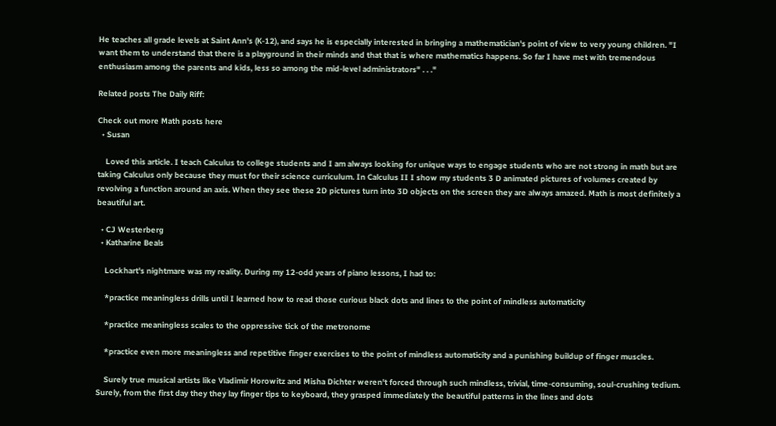He teaches all grade levels at Saint Ann's (K-12), and says he is especially interested in bringing a mathematician's point of view to very young children. "I want them to understand that there is a playground in their minds and that that is where mathematics happens. So far I have met with tremendous enthusiasm among the parents and kids, less so among the mid-level administrators" . . ."

Related posts The Daily Riff:

Check out more Math posts here
  • Susan

    Loved this article. I teach Calculus to college students and I am always looking for unique ways to engage students who are not strong in math but are taking Calculus only because they must for their science curriculum. In Calculus II I show my students 3 D animated pictures of volumes created by revolving a function around an axis. When they see these 2D pictures turn into 3D objects on the screen they are always amazed. Math is most definitely a beautiful art.

  • CJ Westerberg
  • Katharine Beals

    Lockhart's nightmare was my reality. During my 12-odd years of piano lessons, I had to:

    *practice meaningless drills until I learned how to read those curious black dots and lines to the point of mindless automaticity

    *practice meaningless scales to the oppressive tick of the metronome

    *practice even more meaningless and repetitive finger exercises to the point of mindless automaticity and a punishing buildup of finger muscles.

    Surely true musical artists like Vladimir Horowitz and Misha Dichter weren't forced through such mindless, trivial, time-consuming, soul-crushing tedium. Surely, from the first day they they lay finger tips to keyboard, they grasped immediately the beautiful patterns in the lines and dots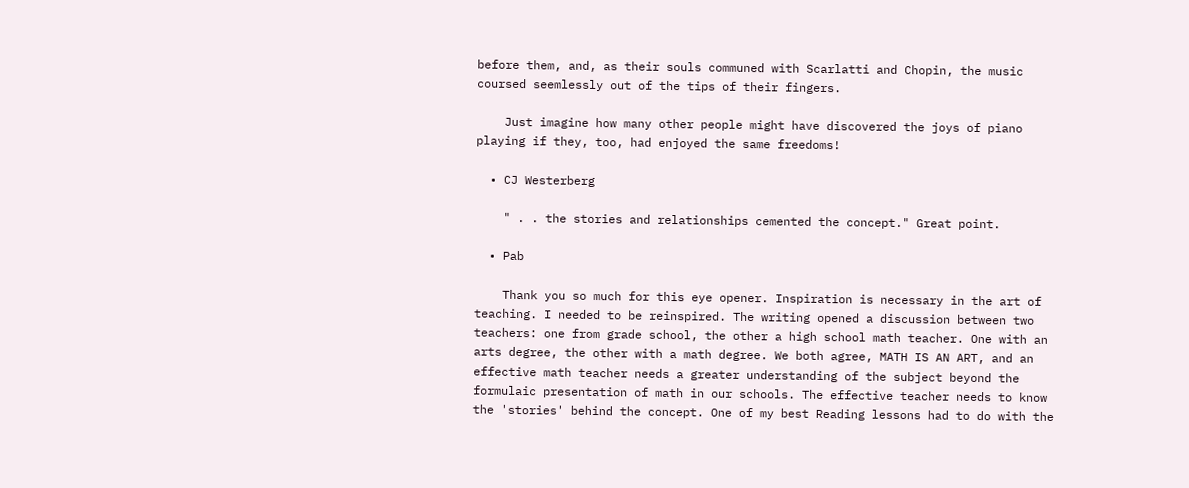before them, and, as their souls communed with Scarlatti and Chopin, the music coursed seemlessly out of the tips of their fingers.

    Just imagine how many other people might have discovered the joys of piano playing if they, too, had enjoyed the same freedoms!

  • CJ Westerberg

    " . . the stories and relationships cemented the concept." Great point.

  • Pab

    Thank you so much for this eye opener. Inspiration is necessary in the art of teaching. I needed to be reinspired. The writing opened a discussion between two teachers: one from grade school, the other a high school math teacher. One with an arts degree, the other with a math degree. We both agree, MATH IS AN ART, and an effective math teacher needs a greater understanding of the subject beyond the formulaic presentation of math in our schools. The effective teacher needs to know the 'stories' behind the concept. One of my best Reading lessons had to do with the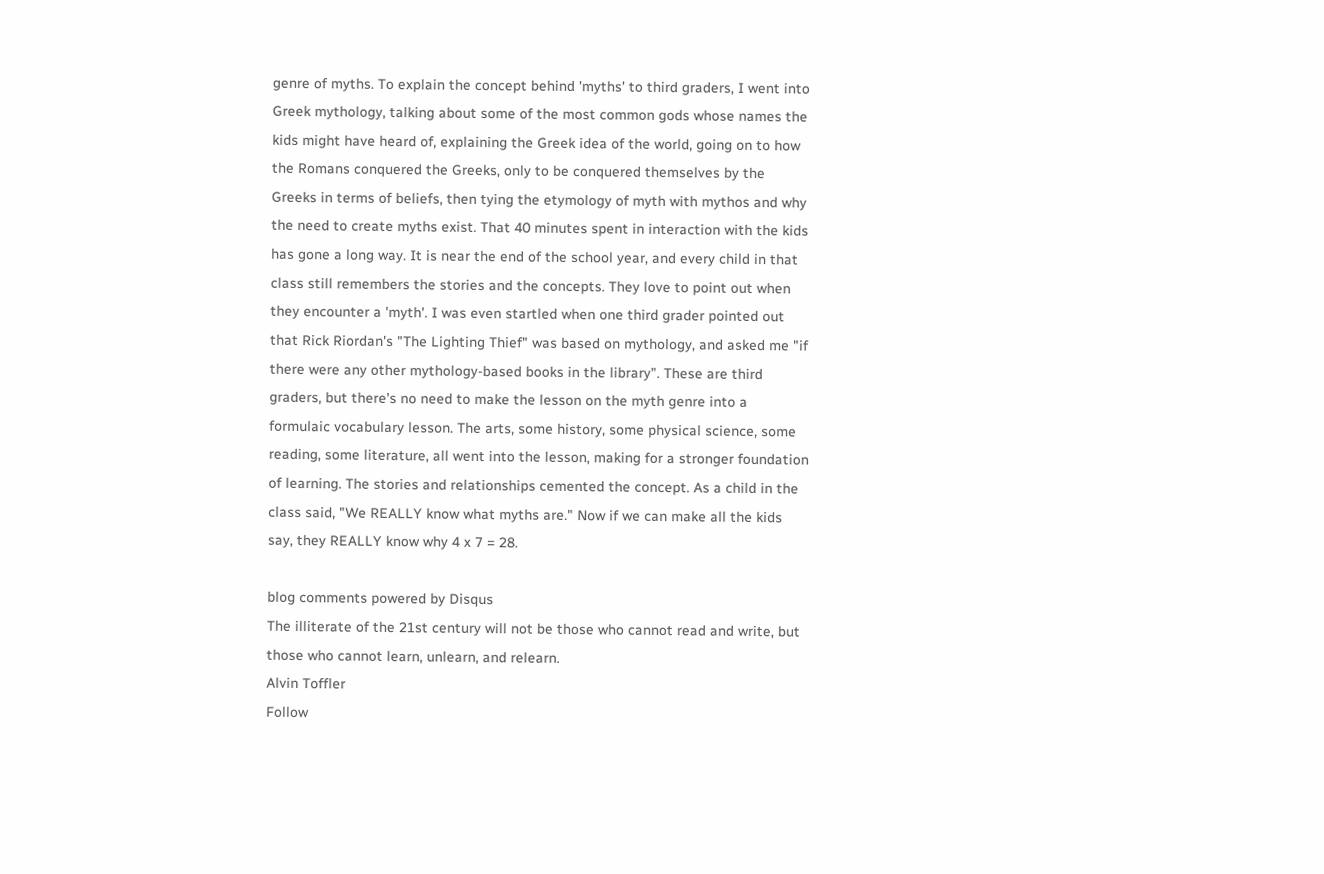genre of myths. To explain the concept behind 'myths' to third graders, I went into Greek mythology, talking about some of the most common gods whose names the kids might have heard of, explaining the Greek idea of the world, going on to how the Romans conquered the Greeks, only to be conquered themselves by the Greeks in terms of beliefs, then tying the etymology of myth with mythos and why the need to create myths exist. That 40 minutes spent in interaction with the kids has gone a long way. It is near the end of the school year, and every child in that class still remembers the stories and the concepts. They love to point out when they encounter a 'myth'. I was even startled when one third grader pointed out that Rick Riordan's "The Lighting Thief" was based on mythology, and asked me "if there were any other mythology-based books in the library". These are third graders, but there's no need to make the lesson on the myth genre into a formulaic vocabulary lesson. The arts, some history, some physical science, some reading, some literature, all went into the lesson, making for a stronger foundation of learning. The stories and relationships cemented the concept. As a child in the class said, "We REALLY know what myths are." Now if we can make all the kids say, they REALLY know why 4 x 7 = 28.

blog comments powered by Disqus
The illiterate of the 21st century will not be those who cannot read and write, but those who cannot learn, unlearn, and relearn.
Alvin Toffler
Follow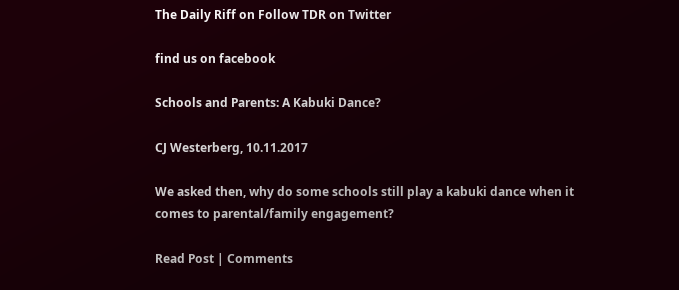The Daily Riff on Follow TDR on Twitter

find us on facebook

Schools and Parents: A Kabuki Dance?

CJ Westerberg, 10.11.2017

We asked then, why do some schools still play a kabuki dance when it comes to parental/family engagement?

Read Post | Comments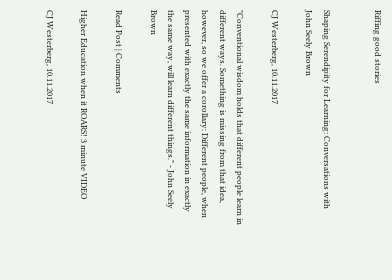Riffing good stories


Shaping Serendipity for Learning: Conversations with John Seely Brown

CJ Westerberg, 10.11.2017

"Conventional wisdom holds that different people learn in different ways. Something is missing from that idea, however, so we offer a corollary: Different people, when presented with exactly the same information in exactly the same way, will learn different things." - John Seely Brown

Read Post | Comments

Higher Education when it ROARS! 3 minute VIDEO

CJ Westerberg, 10.11.2017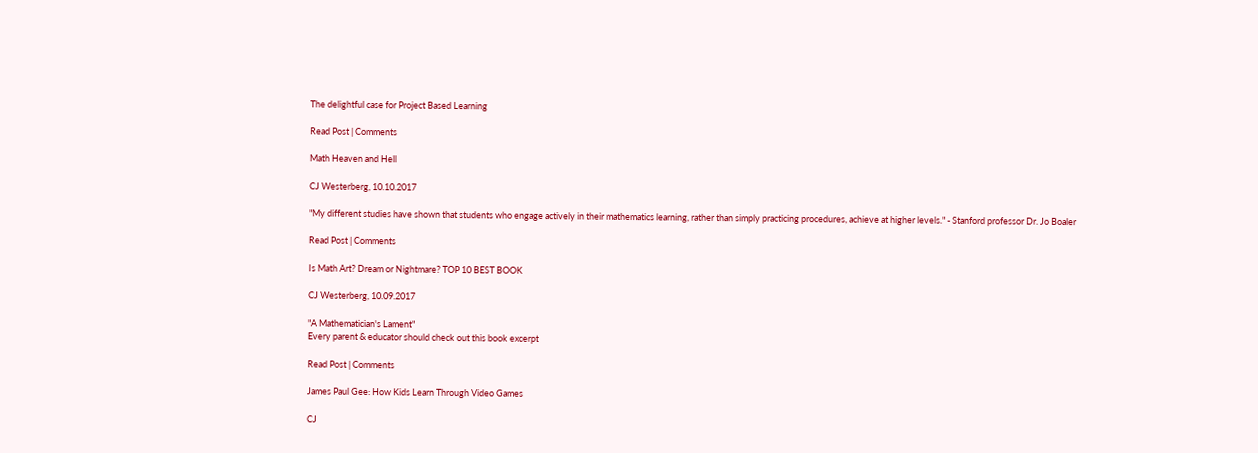The delightful case for Project Based Learning

Read Post | Comments

Math Heaven and Hell

CJ Westerberg, 10.10.2017

"My different studies have shown that students who engage actively in their mathematics learning, rather than simply practicing procedures, achieve at higher levels." - Stanford professor Dr. Jo Boaler

Read Post | Comments

Is Math Art? Dream or Nightmare? TOP 10 BEST BOOK

CJ Westerberg, 10.09.2017

"A Mathematician's Lament"
Every parent & educator should check out this book excerpt

Read Post | Comments

James Paul Gee: How Kids Learn Through Video Games

CJ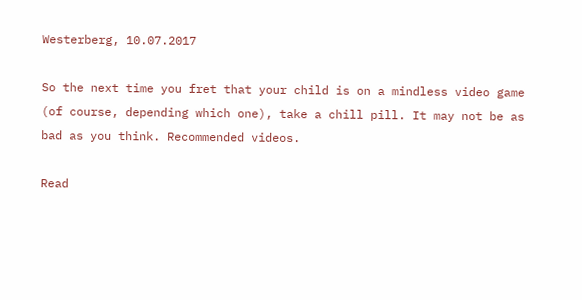Westerberg, 10.07.2017

So the next time you fret that your child is on a mindless video game (of course, depending which one), take a chill pill. It may not be as bad as you think. Recommended videos.

Read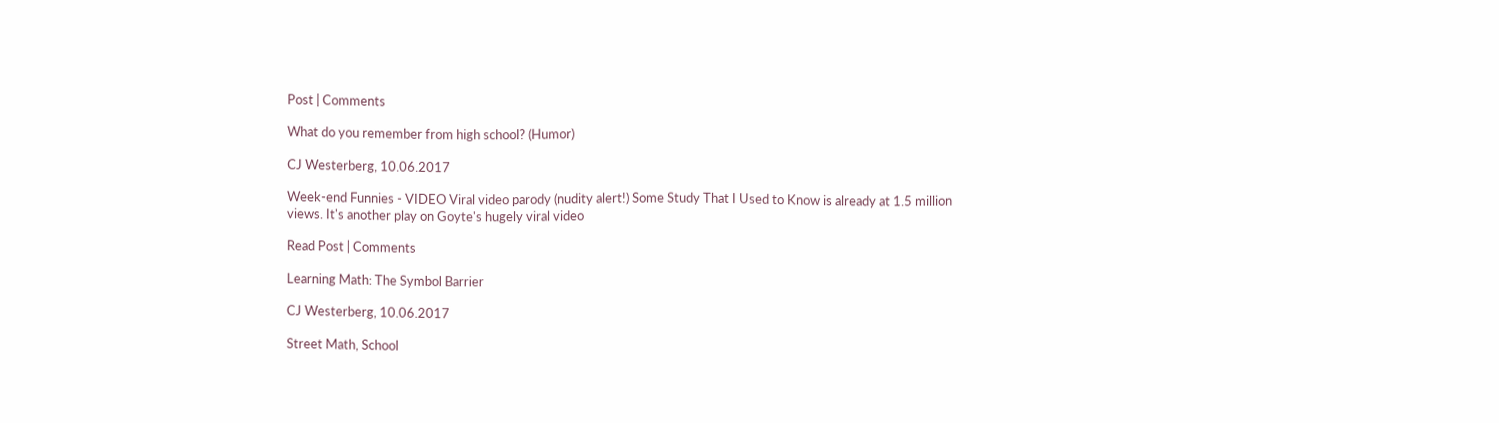Post | Comments

What do you remember from high school? (Humor)

CJ Westerberg, 10.06.2017

Week-end Funnies - VIDEO Viral video parody (nudity alert!) Some Study That I Used to Know is already at 1.5 million views. It's another play on Goyte's hugely viral video

Read Post | Comments

Learning Math: The Symbol Barrier

CJ Westerberg, 10.06.2017

Street Math, School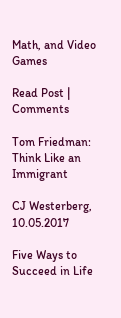Math, and Video Games

Read Post | Comments

Tom Friedman: Think Like an Immigrant

CJ Westerberg, 10.05.2017

Five Ways to Succeed in Life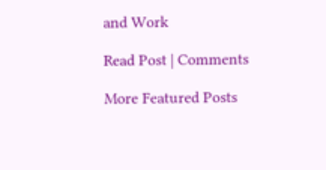and Work

Read Post | Comments

More Featured Posts